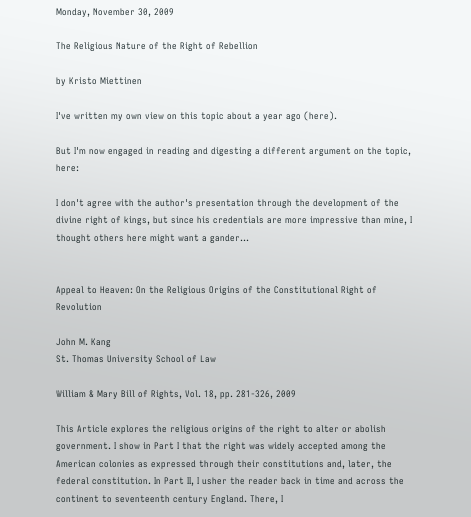Monday, November 30, 2009

The Religious Nature of the Right of Rebellion

by Kristo Miettinen

I've written my own view on this topic about a year ago (here).

But I'm now engaged in reading and digesting a different argument on the topic, here:

I don't agree with the author's presentation through the development of the divine right of kings, but since his credentials are more impressive than mine, I thought others here might want a gander...


Appeal to Heaven: On the Religious Origins of the Constitutional Right of Revolution

John M. Kang
St. Thomas University School of Law

William & Mary Bill of Rights, Vol. 18, pp. 281-326, 2009

This Article explores the religious origins of the right to alter or abolish government. I show in Part I that the right was widely accepted among the American colonies as expressed through their constitutions and, later, the federal constitution. In Part II, I usher the reader back in time and across the continent to seventeenth century England. There, I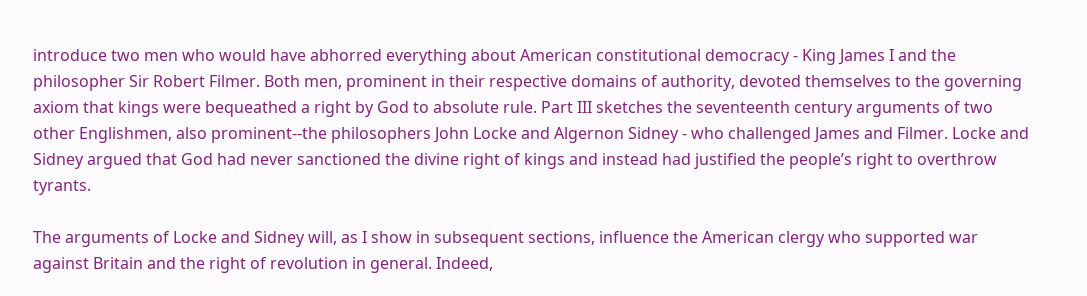introduce two men who would have abhorred everything about American constitutional democracy - King James I and the philosopher Sir Robert Filmer. Both men, prominent in their respective domains of authority, devoted themselves to the governing axiom that kings were bequeathed a right by God to absolute rule. Part III sketches the seventeenth century arguments of two other Englishmen, also prominent--the philosophers John Locke and Algernon Sidney - who challenged James and Filmer. Locke and Sidney argued that God had never sanctioned the divine right of kings and instead had justified the people’s right to overthrow tyrants.

The arguments of Locke and Sidney will, as I show in subsequent sections, influence the American clergy who supported war against Britain and the right of revolution in general. Indeed,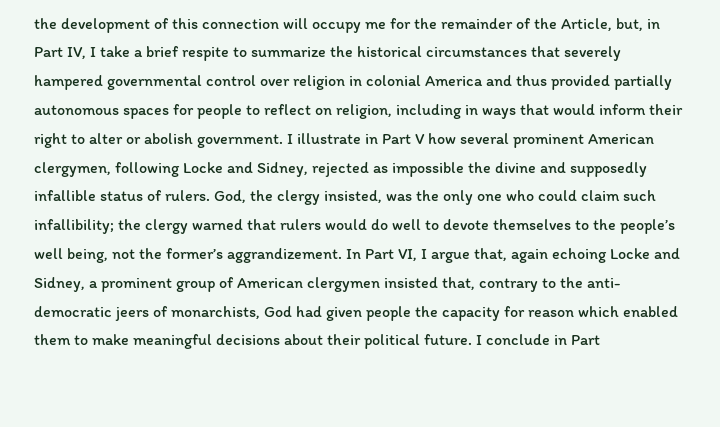the development of this connection will occupy me for the remainder of the Article, but, in Part IV, I take a brief respite to summarize the historical circumstances that severely hampered governmental control over religion in colonial America and thus provided partially autonomous spaces for people to reflect on religion, including in ways that would inform their right to alter or abolish government. I illustrate in Part V how several prominent American clergymen, following Locke and Sidney, rejected as impossible the divine and supposedly infallible status of rulers. God, the clergy insisted, was the only one who could claim such infallibility; the clergy warned that rulers would do well to devote themselves to the people’s well being, not the former’s aggrandizement. In Part VI, I argue that, again echoing Locke and Sidney, a prominent group of American clergymen insisted that, contrary to the anti-democratic jeers of monarchists, God had given people the capacity for reason which enabled them to make meaningful decisions about their political future. I conclude in Part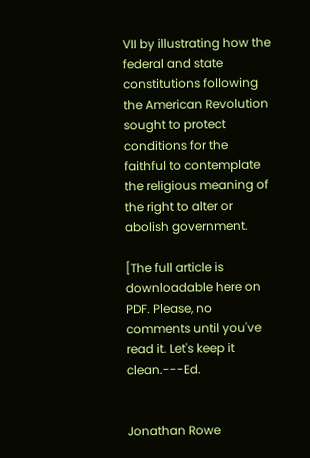VII by illustrating how the federal and state constitutions following the American Revolution sought to protect conditions for the faithful to contemplate the religious meaning of the right to alter or abolish government.

[The full article is downloadable here on PDF. Please, no comments until you've read it. Let's keep it clean.---Ed.


Jonathan Rowe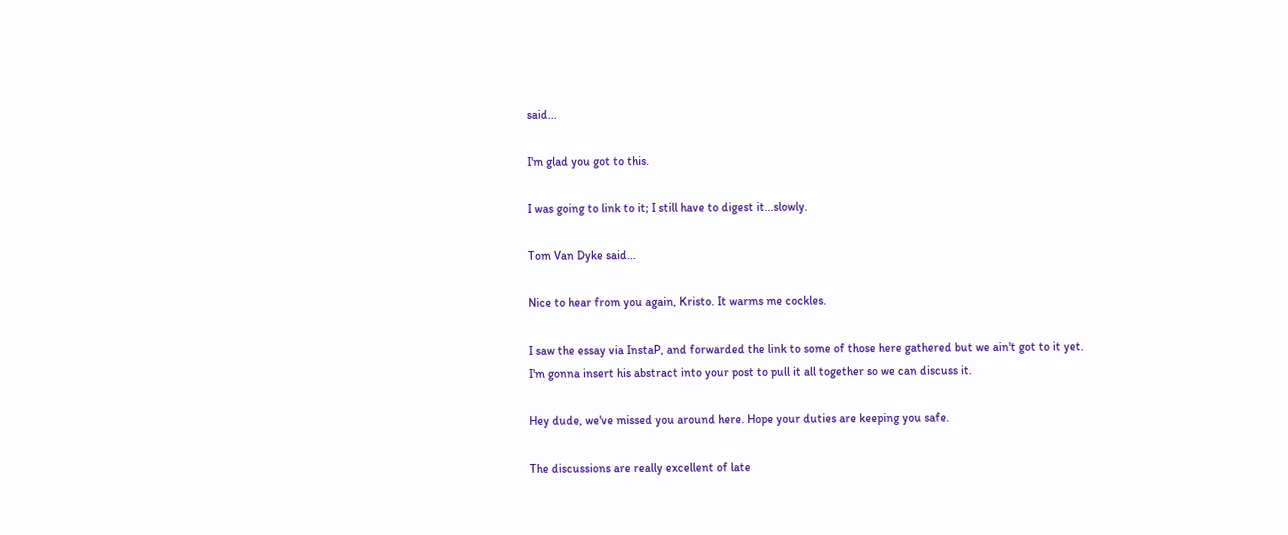said...

I'm glad you got to this.

I was going to link to it; I still have to digest it...slowly.

Tom Van Dyke said...

Nice to hear from you again, Kristo. It warms me cockles.

I saw the essay via InstaP, and forwarded the link to some of those here gathered but we ain't got to it yet. I'm gonna insert his abstract into your post to pull it all together so we can discuss it.

Hey dude, we've missed you around here. Hope your duties are keeping you safe.

The discussions are really excellent of late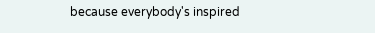because everybody's inspired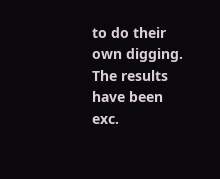to do their own digging. The results have been exc.